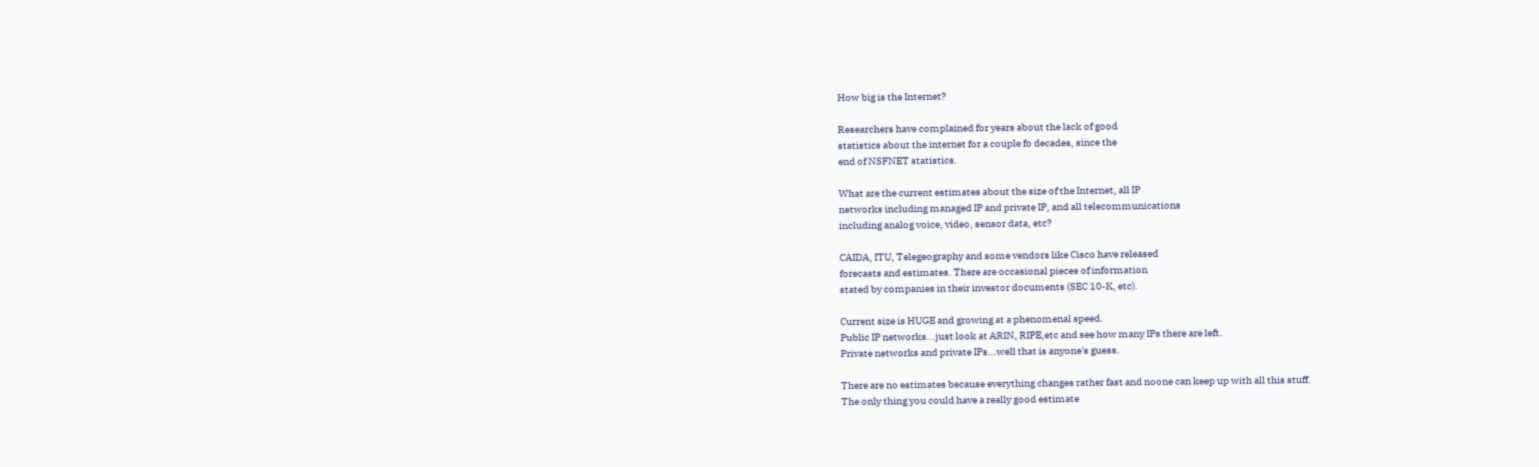How big is the Internet?

Researchers have complained for years about the lack of good
statistics about the internet for a couple fo decades, since the
end of NSFNET statistics.

What are the current estimates about the size of the Internet, all IP
networks including managed IP and private IP, and all telecommunications
including analog voice, video, sensor data, etc?

CAIDA, ITU, Telegeography and some vendors like Cisco have released
forecasts and estimates. There are occasional pieces of information
stated by companies in their investor documents (SEC 10-K, etc).

Current size is HUGE and growing at a phenomenal speed.
Public IP networks...just look at ARIN, RIPE,etc and see how many IPs there are left.
Private networks and private IPs...well that is anyone's guess.

There are no estimates because everything changes rather fast and noone can keep up with all this stuff.
The only thing you could have a really good estimate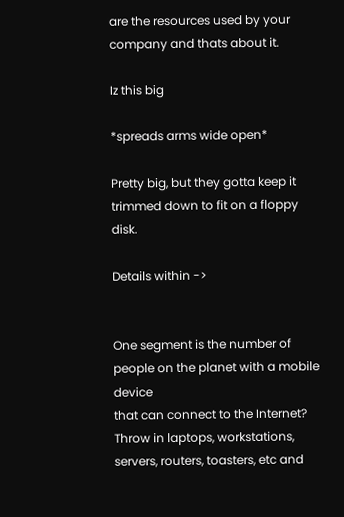are the resources used by your company and thats about it.

Iz this big

*spreads arms wide open*

Pretty big, but they gotta keep it trimmed down to fit on a floppy disk.

Details within ->


One segment is the number of people on the planet with a mobile device
that can connect to the Internet? Throw in laptops, workstations,
servers, routers, toasters, etc and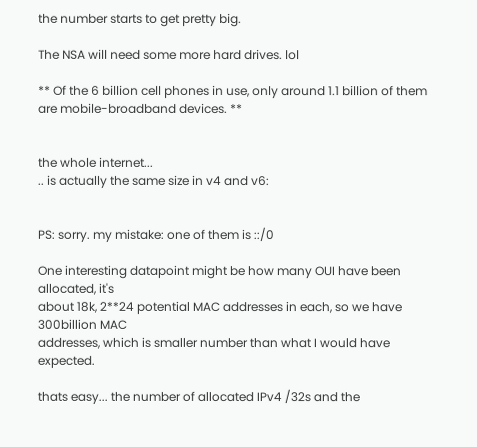the number starts to get pretty big.

The NSA will need some more hard drives. lol

** Of the 6 billion cell phones in use, only around 1.1 billion of them
are mobile-broadband devices. **


the whole internet...
.. is actually the same size in v4 and v6:


PS: sorry. my mistake: one of them is ::/0

One interesting datapoint might be how many OUI have been allocated, it's
about 18k, 2**24 potential MAC addresses in each, so we have 300billion MAC
addresses, which is smaller number than what I would have expected.

thats easy... the number of allocated IPv4 /32s and the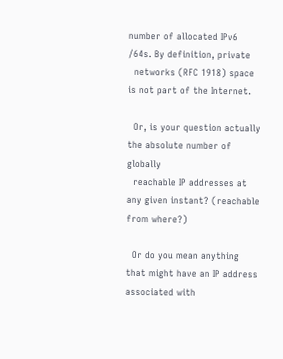number of allocated IPv6 /64s. By definition, private
  networks (RFC 1918) space is not part of the Internet.

  Or, is your question actually the absolute number of globally
  reachable IP addresses at any given instant? (reachable from where?)

  Or do you mean anything that might have an IP address associated with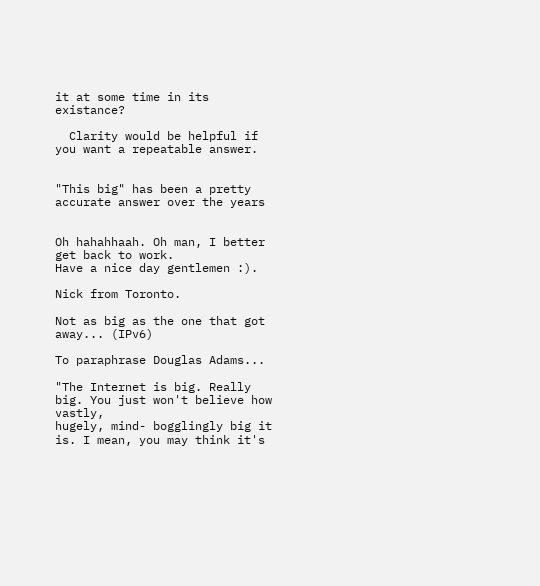it at some time in its existance?

  Clarity would be helpful if you want a repeatable answer.


"This big" has been a pretty accurate answer over the years


Oh hahahhaah. Oh man, I better get back to work.
Have a nice day gentlemen :).

Nick from Toronto.

Not as big as the one that got away... (IPv6)

To paraphrase Douglas Adams...

"The Internet is big. Really big. You just won't believe how vastly,
hugely, mind- bogglingly big it is. I mean, you may think it's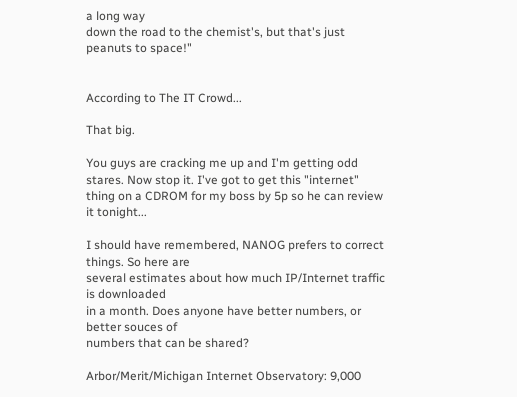a long way
down the road to the chemist's, but that's just peanuts to space!"


According to The IT Crowd...

That big.

You guys are cracking me up and I'm getting odd stares. Now stop it. I've got to get this "internet" thing on a CDROM for my boss by 5p so he can review it tonight...

I should have remembered, NANOG prefers to correct things. So here are
several estimates about how much IP/Internet traffic is downloaded
in a month. Does anyone have better numbers, or better souces of
numbers that can be shared?

Arbor/Merit/Michigan Internet Observatory: 9,000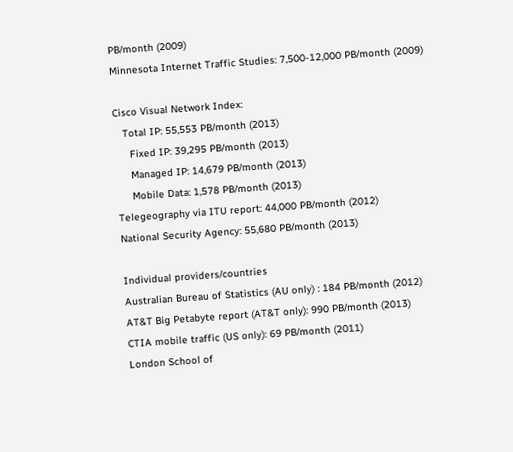PB/month (2009)
Minnesota Internet Traffic Studies: 7,500-12,000 PB/month (2009)

Cisco Visual Network Index:
   Total IP: 55,553 PB/month (2013)
     Fixed IP: 39,295 PB/month (2013)
     Managed IP: 14,679 PB/month (2013)
     Mobile Data: 1,578 PB/month (2013)
Telegeography via ITU report: 44,000 PB/month (2012)
National Security Agency: 55,680 PB/month (2013)

Individual providers/countries
Australian Bureau of Statistics (AU only) : 184 PB/month (2012)
AT&T Big Petabyte report (AT&T only): 990 PB/month (2013)
CTIA mobile traffic (US only): 69 PB/month (2011)
London School of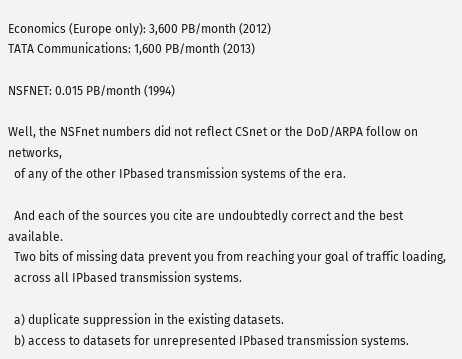Economics (Europe only): 3,600 PB/month (2012)
TATA Communications: 1,600 PB/month (2013)

NSFNET: 0.015 PB/month (1994)

Well, the NSFnet numbers did not reflect CSnet or the DoD/ARPA follow on networks,
  of any of the other IPbased transmission systems of the era.

  And each of the sources you cite are undoubtedly correct and the best available.
  Two bits of missing data prevent you from reaching your goal of traffic loading,
  across all IPbased transmission systems.

  a) duplicate suppression in the existing datasets.
  b) access to datasets for unrepresented IPbased transmission systems.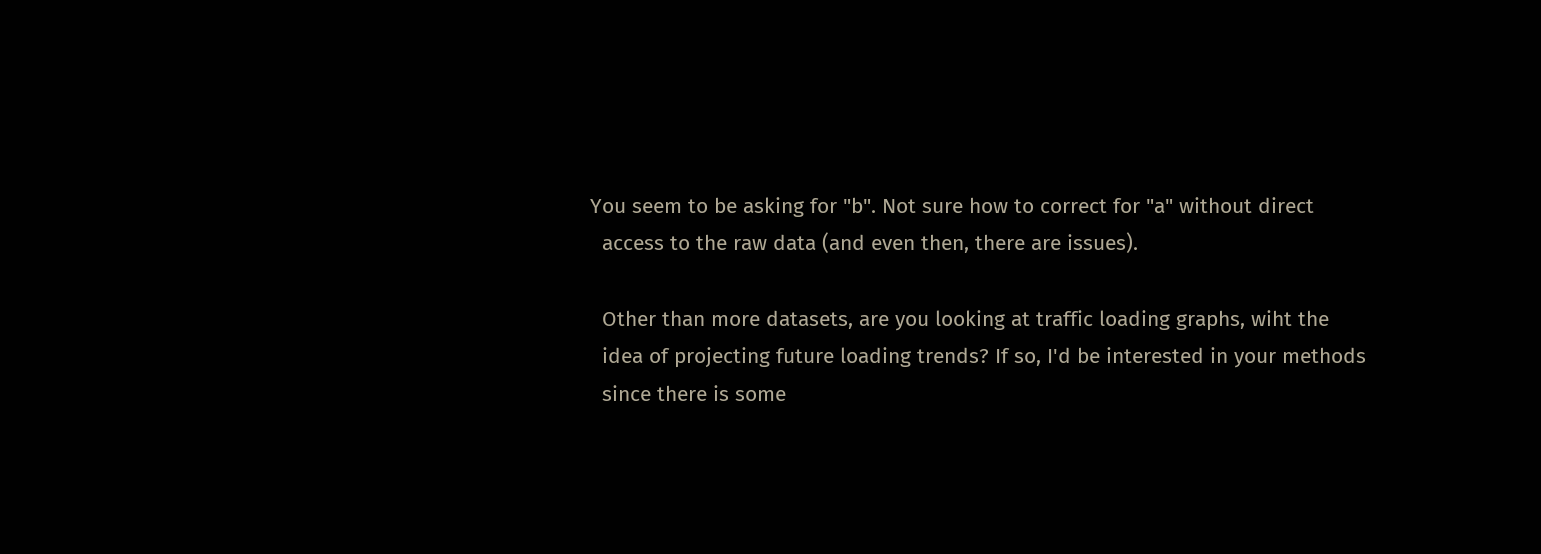You seem to be asking for "b". Not sure how to correct for "a" without direct
  access to the raw data (and even then, there are issues).

  Other than more datasets, are you looking at traffic loading graphs, wiht the
  idea of projecting future loading trends? If so, I'd be interested in your methods
  since there is some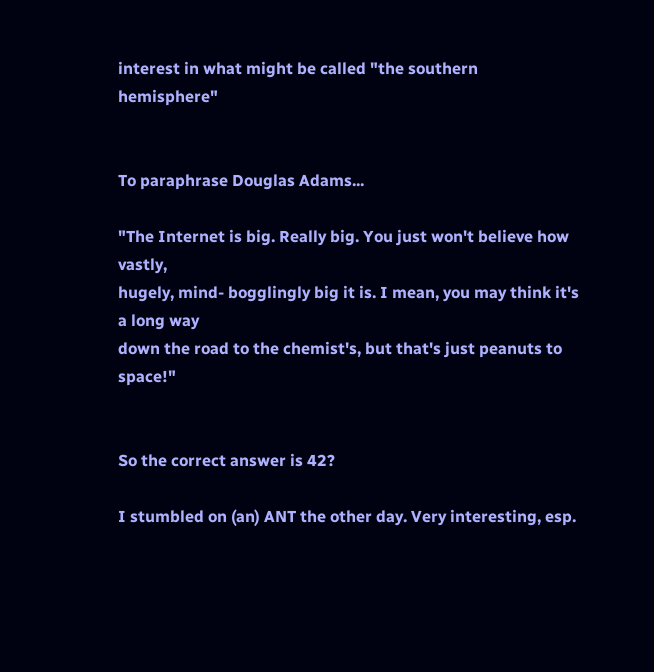interest in what might be called "the southern hemisphere"


To paraphrase Douglas Adams...

"The Internet is big. Really big. You just won't believe how vastly,
hugely, mind- bogglingly big it is. I mean, you may think it's a long way
down the road to the chemist's, but that's just peanuts to space!"


So the correct answer is 42?

I stumbled on (an) ANT the other day. Very interesting, esp.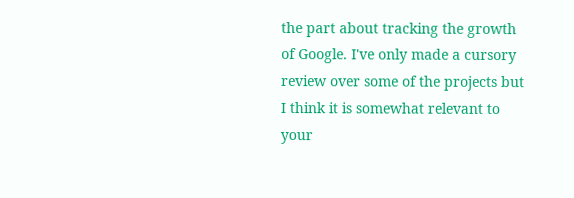the part about tracking the growth of Google. I've only made a cursory review over some of the projects but I think it is somewhat relevant to your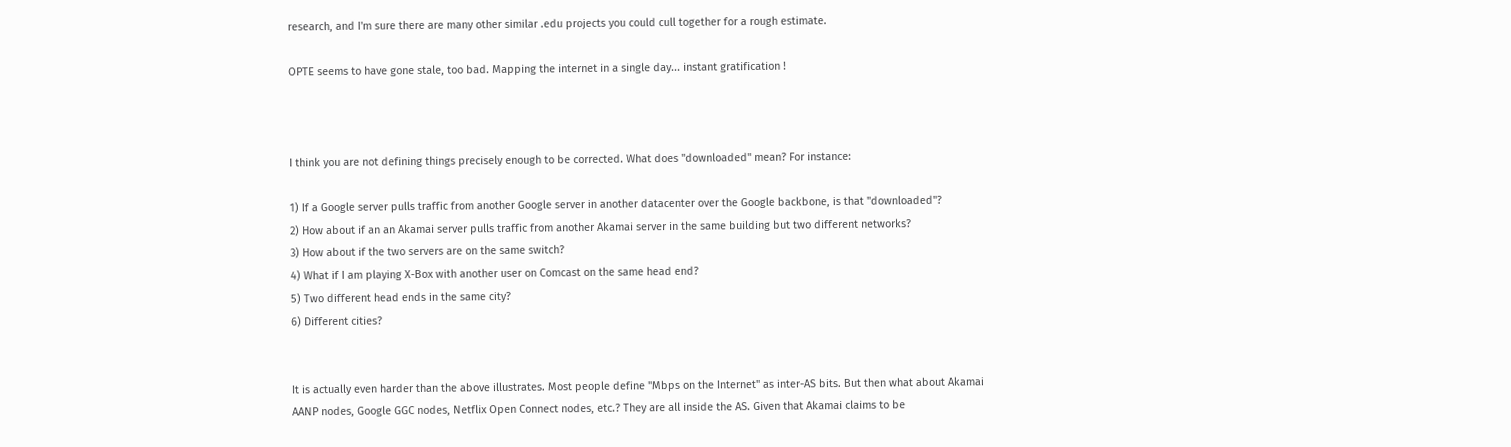research, and I'm sure there are many other similar .edu projects you could cull together for a rough estimate.

OPTE seems to have gone stale, too bad. Mapping the internet in a single day... instant gratification !



I think you are not defining things precisely enough to be corrected. What does "downloaded" mean? For instance:

1) If a Google server pulls traffic from another Google server in another datacenter over the Google backbone, is that "downloaded"?
2) How about if an an Akamai server pulls traffic from another Akamai server in the same building but two different networks?
3) How about if the two servers are on the same switch?
4) What if I am playing X-Box with another user on Comcast on the same head end?
5) Two different head ends in the same city?
6) Different cities?


It is actually even harder than the above illustrates. Most people define "Mbps on the Internet" as inter-AS bits. But then what about Akamai AANP nodes, Google GGC nodes, Netflix Open Connect nodes, etc.? They are all inside the AS. Given that Akamai claims to be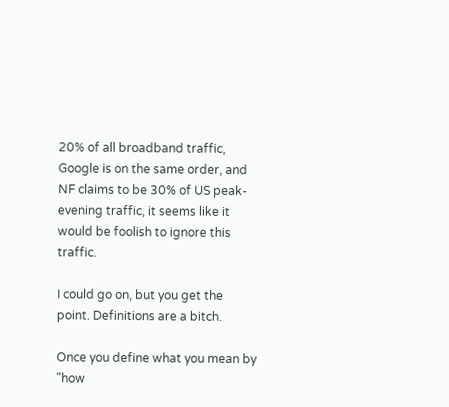20% of all broadband traffic, Google is on the same order, and NF claims to be 30% of US peak-evening traffic, it seems like it would be foolish to ignore this traffic.

I could go on, but you get the point. Definitions are a bitch.

Once you define what you mean by "how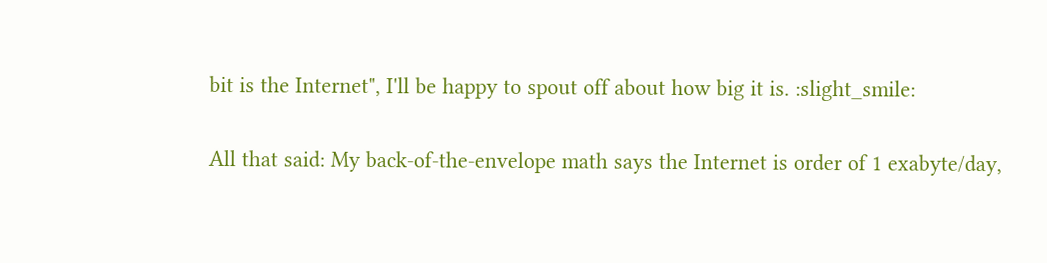bit is the Internet", I'll be happy to spout off about how big it is. :slight_smile:

All that said: My back-of-the-envelope math says the Internet is order of 1 exabyte/day,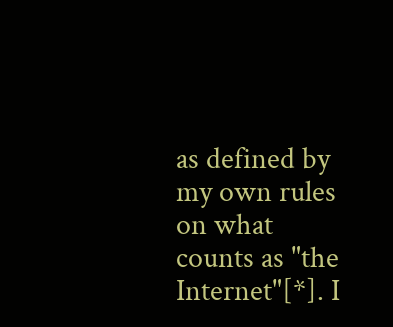as defined by my own rules on what counts as "the Internet"[*]. I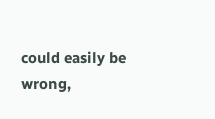could easily be wrong,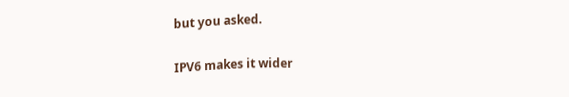but you asked.

IPV6 makes it wider